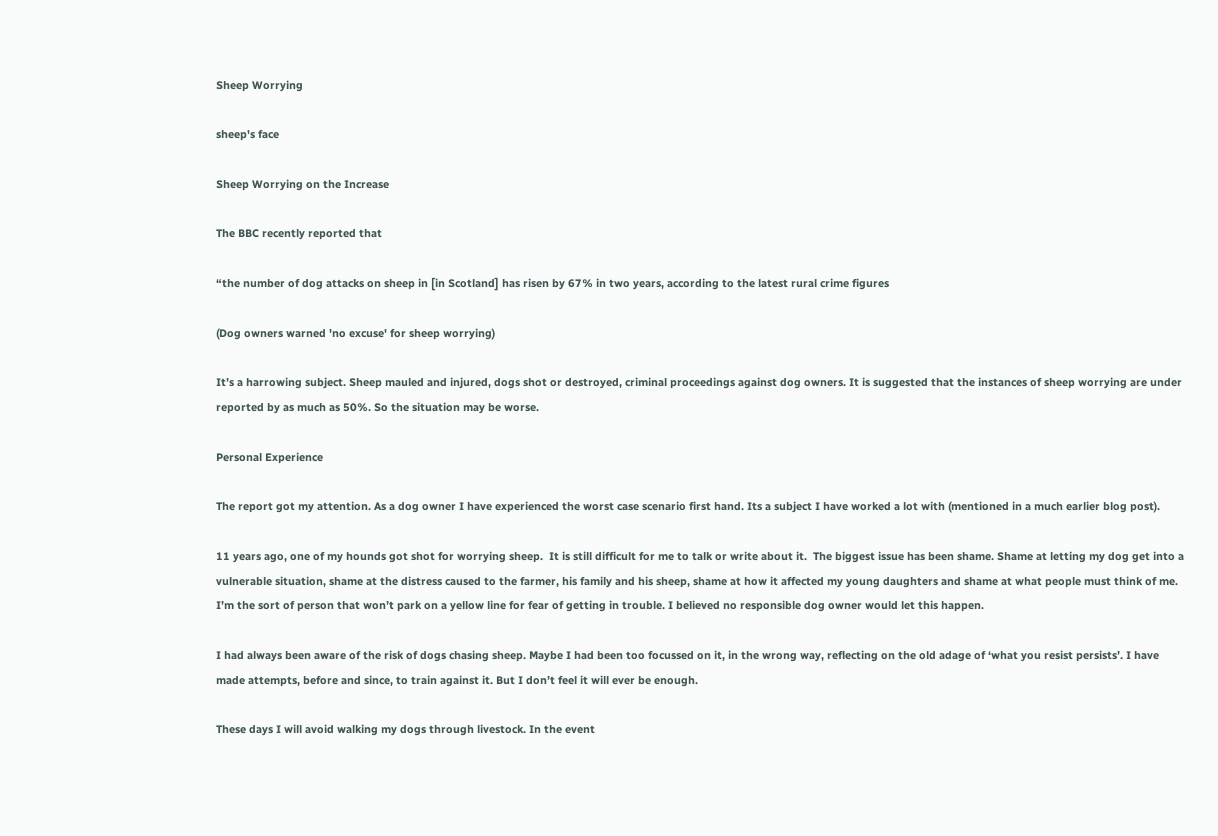Sheep Worrying

sheep's face

Sheep Worrying on the Increase

The BBC recently reported that

“the number of dog attacks on sheep in [in Scotland] has risen by 67% in two years, according to the latest rural crime figures

(Dog owners warned 'no excuse' for sheep worrying)

It’s a harrowing subject. Sheep mauled and injured, dogs shot or destroyed, criminal proceedings against dog owners. It is suggested that the instances of sheep worrying are under reported by as much as 50%. So the situation may be worse.

Personal Experience

The report got my attention. As a dog owner I have experienced the worst case scenario first hand. Its a subject I have worked a lot with (mentioned in a much earlier blog post).

11 years ago, one of my hounds got shot for worrying sheep.  It is still difficult for me to talk or write about it.  The biggest issue has been shame. Shame at letting my dog get into a vulnerable situation, shame at the distress caused to the farmer, his family and his sheep, shame at how it affected my young daughters and shame at what people must think of me. I’m the sort of person that won’t park on a yellow line for fear of getting in trouble. I believed no responsible dog owner would let this happen.

I had always been aware of the risk of dogs chasing sheep. Maybe I had been too focussed on it, in the wrong way, reflecting on the old adage of ‘what you resist persists’. I have made attempts, before and since, to train against it. But I don’t feel it will ever be enough.

These days I will avoid walking my dogs through livestock. In the event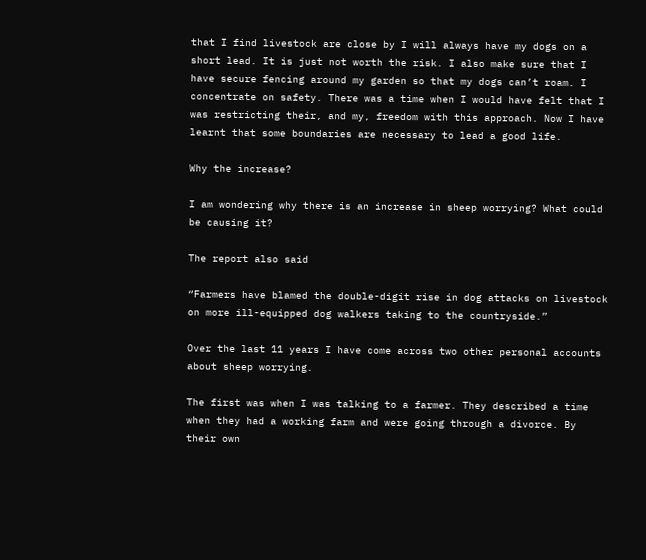that I find livestock are close by I will always have my dogs on a short lead. It is just not worth the risk. I also make sure that I have secure fencing around my garden so that my dogs can’t roam. I concentrate on safety. There was a time when I would have felt that I was restricting their, and my, freedom with this approach. Now I have learnt that some boundaries are necessary to lead a good life.

Why the increase?

I am wondering why there is an increase in sheep worrying? What could be causing it?

The report also said

“Farmers have blamed the double-digit rise in dog attacks on livestock on more ill-equipped dog walkers taking to the countryside.”

Over the last 11 years I have come across two other personal accounts about sheep worrying.

The first was when I was talking to a farmer. They described a time when they had a working farm and were going through a divorce. By their own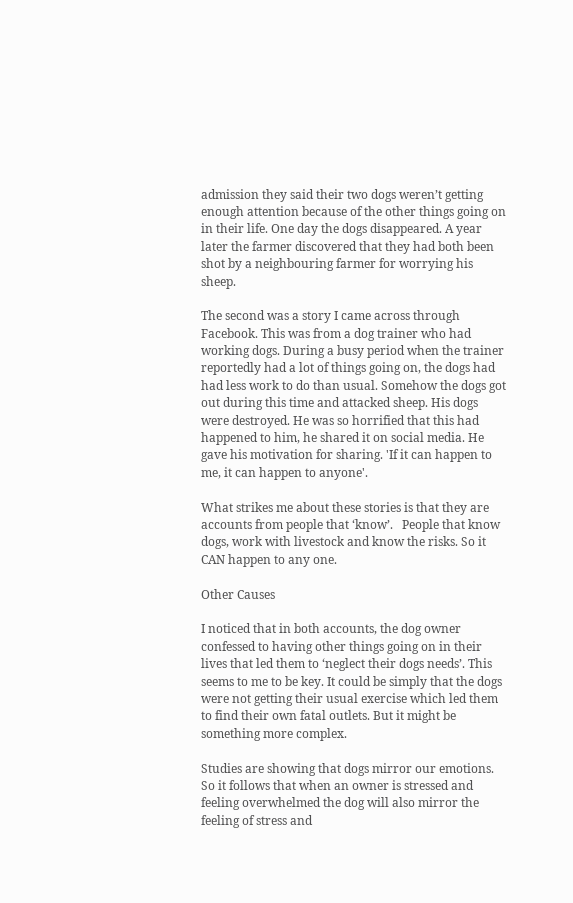admission they said their two dogs weren’t getting enough attention because of the other things going on in their life. One day the dogs disappeared. A year later the farmer discovered that they had both been shot by a neighbouring farmer for worrying his sheep.

The second was a story I came across through Facebook. This was from a dog trainer who had working dogs. During a busy period when the trainer reportedly had a lot of things going on, the dogs had had less work to do than usual. Somehow the dogs got out during this time and attacked sheep. His dogs were destroyed. He was so horrified that this had happened to him, he shared it on social media. He gave his motivation for sharing. 'If it can happen to me, it can happen to anyone'.

What strikes me about these stories is that they are accounts from people that ‘know’.   People that know dogs, work with livestock and know the risks. So it CAN happen to any one.

Other Causes

I noticed that in both accounts, the dog owner confessed to having other things going on in their lives that led them to ‘neglect their dogs needs’. This seems to me to be key. It could be simply that the dogs were not getting their usual exercise which led them to find their own fatal outlets. But it might be something more complex.

Studies are showing that dogs mirror our emotions. So it follows that when an owner is stressed and feeling overwhelmed the dog will also mirror the feeling of stress and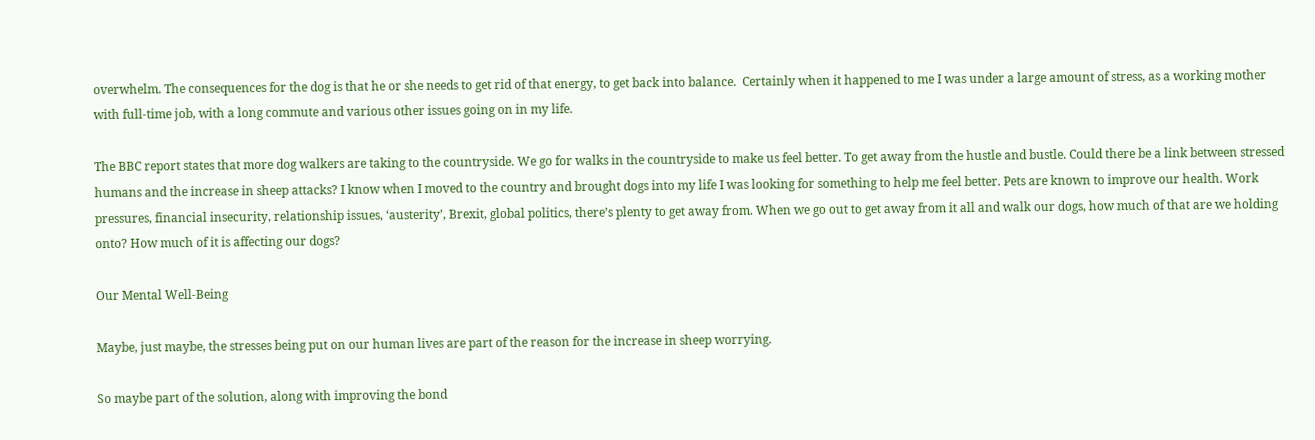overwhelm. The consequences for the dog is that he or she needs to get rid of that energy, to get back into balance.  Certainly when it happened to me I was under a large amount of stress, as a working mother with full-time job, with a long commute and various other issues going on in my life.

The BBC report states that more dog walkers are taking to the countryside. We go for walks in the countryside to make us feel better. To get away from the hustle and bustle. Could there be a link between stressed humans and the increase in sheep attacks? I know when I moved to the country and brought dogs into my life I was looking for something to help me feel better. Pets are known to improve our health. Work pressures, financial insecurity, relationship issues, ‘austerity’, Brexit, global politics, there’s plenty to get away from. When we go out to get away from it all and walk our dogs, how much of that are we holding onto? How much of it is affecting our dogs?

Our Mental Well-Being

Maybe, just maybe, the stresses being put on our human lives are part of the reason for the increase in sheep worrying.

So maybe part of the solution, along with improving the bond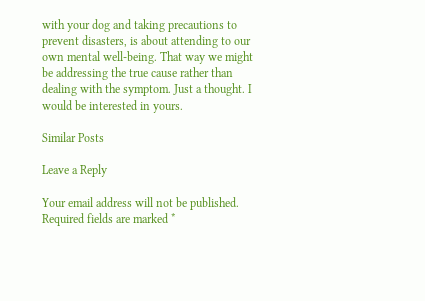with your dog and taking precautions to prevent disasters, is about attending to our own mental well-being. That way we might be addressing the true cause rather than dealing with the symptom. Just a thought. I would be interested in yours.

Similar Posts

Leave a Reply

Your email address will not be published. Required fields are marked *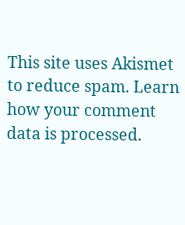This site uses Akismet to reduce spam. Learn how your comment data is processed.